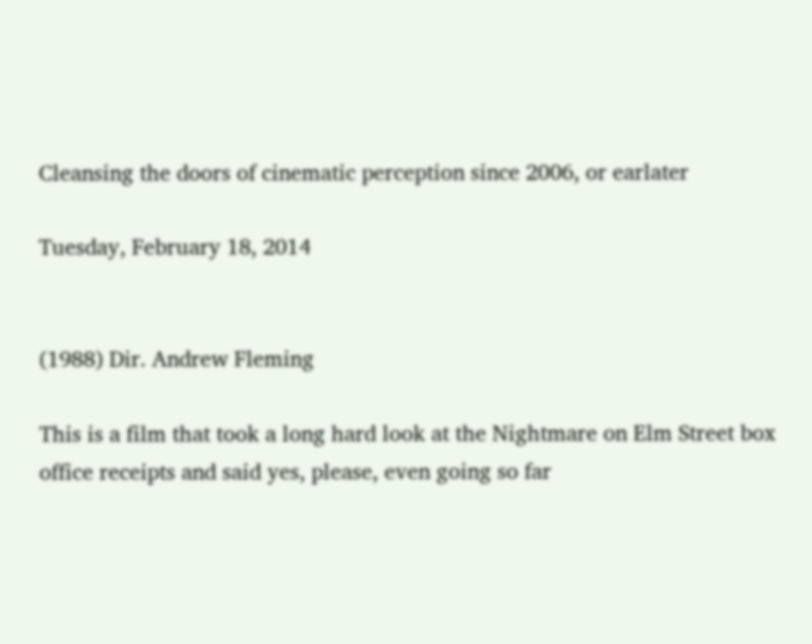Cleansing the doors of cinematic perception since 2006, or earlater

Tuesday, February 18, 2014


(1988) Dir. Andrew Fleming

This is a film that took a long hard look at the Nightmare on Elm Street box office receipts and said yes, please, even going so far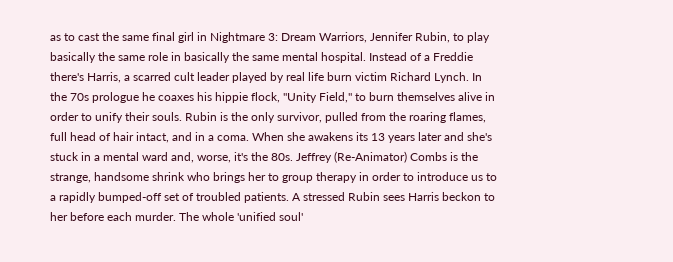as to cast the same final girl in Nightmare 3: Dream Warriors, Jennifer Rubin, to play basically the same role in basically the same mental hospital. Instead of a Freddie there's Harris, a scarred cult leader played by real life burn victim Richard Lynch. In the 70s prologue he coaxes his hippie flock, "Unity Field," to burn themselves alive in order to unify their souls. Rubin is the only survivor, pulled from the roaring flames, full head of hair intact, and in a coma. When she awakens its 13 years later and she's stuck in a mental ward and, worse, it's the 80s. Jeffrey (Re-Animator) Combs is the strange, handsome shrink who brings her to group therapy in order to introduce us to a rapidly bumped-off set of troubled patients. A stressed Rubin sees Harris beckon to her before each murder. The whole 'unified soul'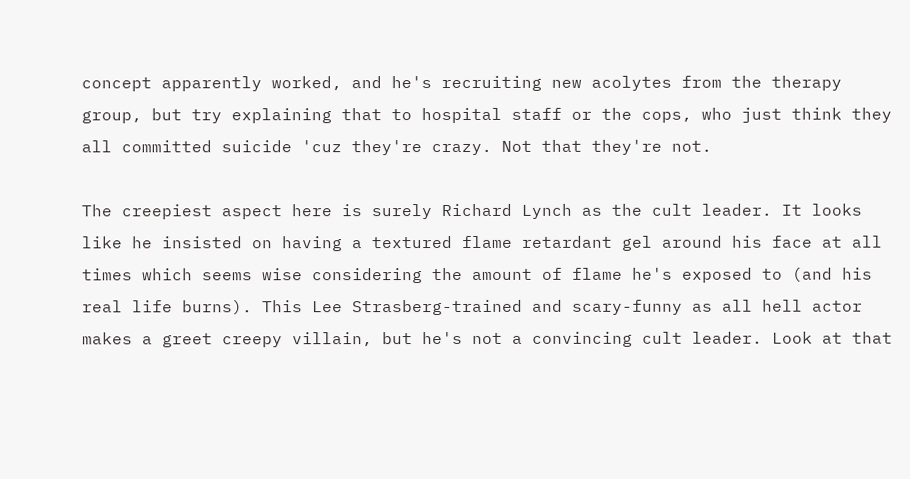concept apparently worked, and he's recruiting new acolytes from the therapy group, but try explaining that to hospital staff or the cops, who just think they all committed suicide 'cuz they're crazy. Not that they're not.

The creepiest aspect here is surely Richard Lynch as the cult leader. It looks like he insisted on having a textured flame retardant gel around his face at all times which seems wise considering the amount of flame he's exposed to (and his real life burns). This Lee Strasberg-trained and scary-funny as all hell actor makes a greet creepy villain, but he's not a convincing cult leader. Look at that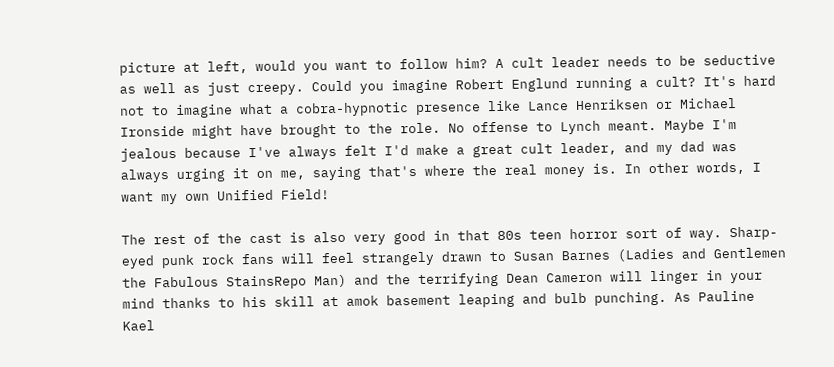picture at left, would you want to follow him? A cult leader needs to be seductive as well as just creepy. Could you imagine Robert Englund running a cult? It's hard not to imagine what a cobra-hypnotic presence like Lance Henriksen or Michael Ironside might have brought to the role. No offense to Lynch meant. Maybe I'm jealous because I've always felt I'd make a great cult leader, and my dad was always urging it on me, saying that's where the real money is. In other words, I want my own Unified Field!

The rest of the cast is also very good in that 80s teen horror sort of way. Sharp-eyed punk rock fans will feel strangely drawn to Susan Barnes (Ladies and Gentlemen the Fabulous StainsRepo Man) and the terrifying Dean Cameron will linger in your mind thanks to his skill at amok basement leaping and bulb punching. As Pauline Kael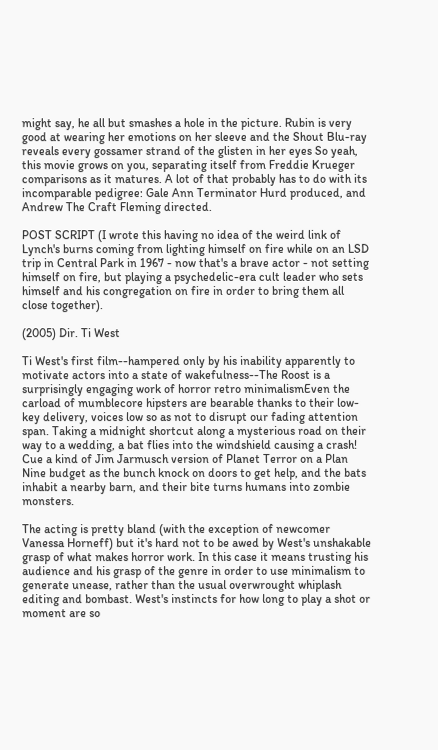might say, he all but smashes a hole in the picture. Rubin is very good at wearing her emotions on her sleeve and the Shout Blu-ray reveals every gossamer strand of the glisten in her eyes So yeah, this movie grows on you, separating itself from Freddie Krueger comparisons as it matures. A lot of that probably has to do with its incomparable pedigree: Gale Ann Terminator Hurd produced, and Andrew The Craft Fleming directed.

POST SCRIPT (I wrote this having no idea of the weird link of Lynch's burns coming from lighting himself on fire while on an LSD trip in Central Park in 1967 - now that's a brave actor - not setting himself on fire, but playing a psychedelic-era cult leader who sets himself and his congregation on fire in order to bring them all close together).

(2005) Dir. Ti West

Ti West's first film--hampered only by his inability apparently to motivate actors into a state of wakefulness--The Roost is a surprisingly engaging work of horror retro minimalismEven the carload of mumblecore hipsters are bearable thanks to their low-key delivery, voices low so as not to disrupt our fading attention span. Taking a midnight shortcut along a mysterious road on their way to a wedding, a bat flies into the windshield causing a crash! Cue a kind of Jim Jarmusch version of Planet Terror on a Plan Nine budget as the bunch knock on doors to get help, and the bats inhabit a nearby barn, and their bite turns humans into zombie monsters.

The acting is pretty bland (with the exception of newcomer Vanessa Horneff) but it's hard not to be awed by West's unshakable grasp of what makes horror work. In this case it means trusting his audience and his grasp of the genre in order to use minimalism to generate unease, rather than the usual overwrought whiplash editing and bombast. West's instincts for how long to play a shot or moment are so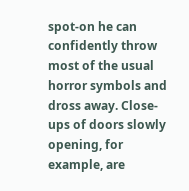spot-on he can confidently throw most of the usual horror symbols and dross away. Close-ups of doors slowly opening, for example, are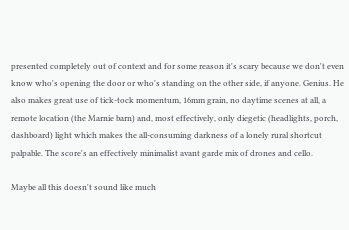presented completely out of context and for some reason it's scary because we don't even know who's opening the door or who's standing on the other side, if anyone. Genius. He also makes great use of tick-tock momentum, 16mm grain, no daytime scenes at all, a remote location (the Marnie barn) and, most effectively, only diegetic (headlights, porch, dashboard) light which makes the all-consuming darkness of a lonely rural shortcut palpable. The score's an effectively minimalist avant garde mix of drones and cello.

Maybe all this doesn't sound like much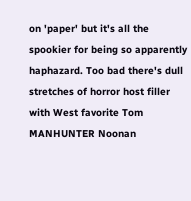on 'paper' but it's all the spookier for being so apparently haphazard. Too bad there's dull stretches of horror host filler with West favorite Tom MANHUNTER Noonan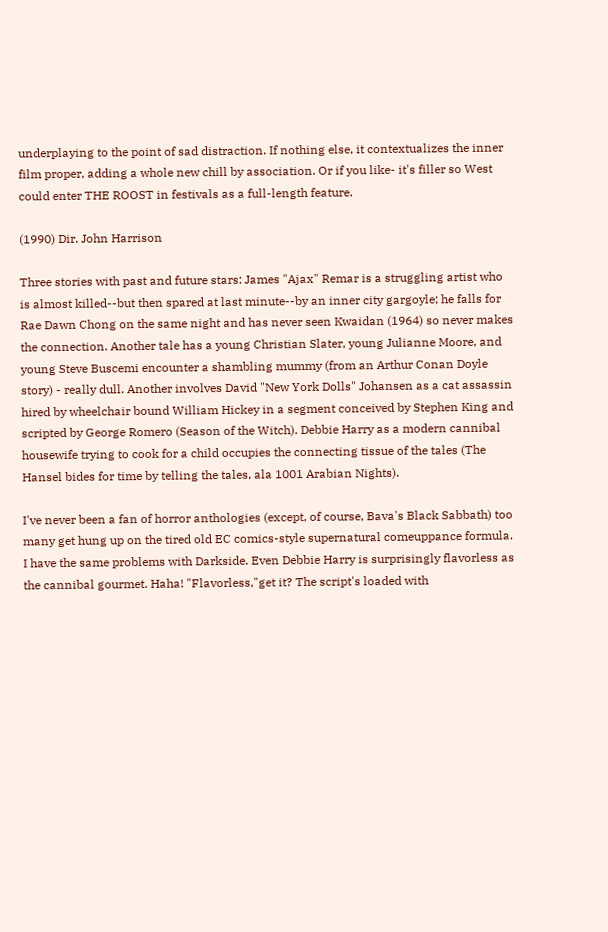underplaying to the point of sad distraction. If nothing else, it contextualizes the inner film proper, adding a whole new chill by association. Or if you like- it's filler so West could enter THE ROOST in festivals as a full-length feature.

(1990) Dir. John Harrison

Three stories with past and future stars: James "Ajax" Remar is a struggling artist who is almost killed--but then spared at last minute--by an inner city gargoyle; he falls for Rae Dawn Chong on the same night and has never seen Kwaidan (1964) so never makes the connection. Another tale has a young Christian Slater, young Julianne Moore, and young Steve Buscemi encounter a shambling mummy (from an Arthur Conan Doyle story) - really dull. Another involves David "New York Dolls" Johansen as a cat assassin hired by wheelchair bound William Hickey in a segment conceived by Stephen King and scripted by George Romero (Season of the Witch). Debbie Harry as a modern cannibal housewife trying to cook for a child occupies the connecting tissue of the tales (The Hansel bides for time by telling the tales, ala 1001 Arabian Nights).

I've never been a fan of horror anthologies (except, of course, Bava's Black Sabbath) too many get hung up on the tired old EC comics-style supernatural comeuppance formula. I have the same problems with Darkside. Even Debbie Harry is surprisingly flavorless as the cannibal gourmet. Haha! "Flavorless,"get it? The script's loaded with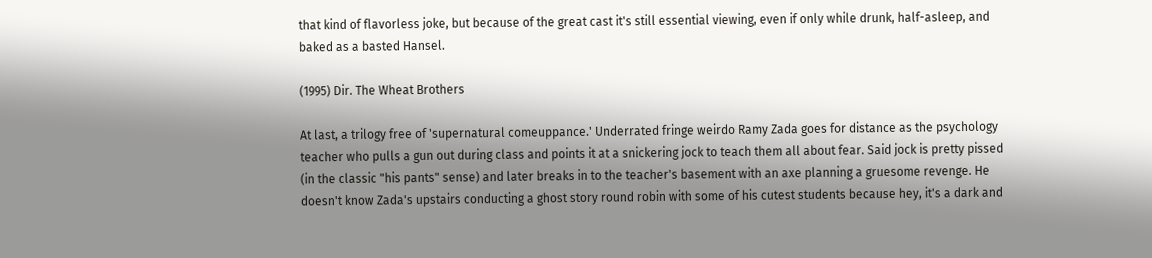that kind of flavorless joke, but because of the great cast it's still essential viewing, even if only while drunk, half-asleep, and baked as a basted Hansel.

(1995) Dir. The Wheat Brothers

At last, a trilogy free of 'supernatural comeuppance.' Underrated fringe weirdo Ramy Zada goes for distance as the psychology teacher who pulls a gun out during class and points it at a snickering jock to teach them all about fear. Said jock is pretty pissed (in the classic "his pants" sense) and later breaks in to the teacher's basement with an axe planning a gruesome revenge. He doesn't know Zada's upstairs conducting a ghost story round robin with some of his cutest students because hey, it's a dark and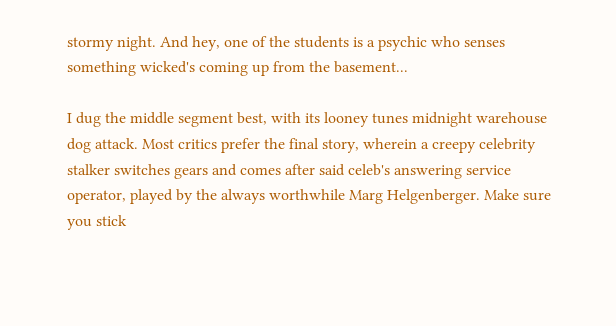stormy night. And hey, one of the students is a psychic who senses something wicked's coming up from the basement...

I dug the middle segment best, with its looney tunes midnight warehouse dog attack. Most critics prefer the final story, wherein a creepy celebrity stalker switches gears and comes after said celeb's answering service operator, played by the always worthwhile Marg Helgenberger. Make sure you stick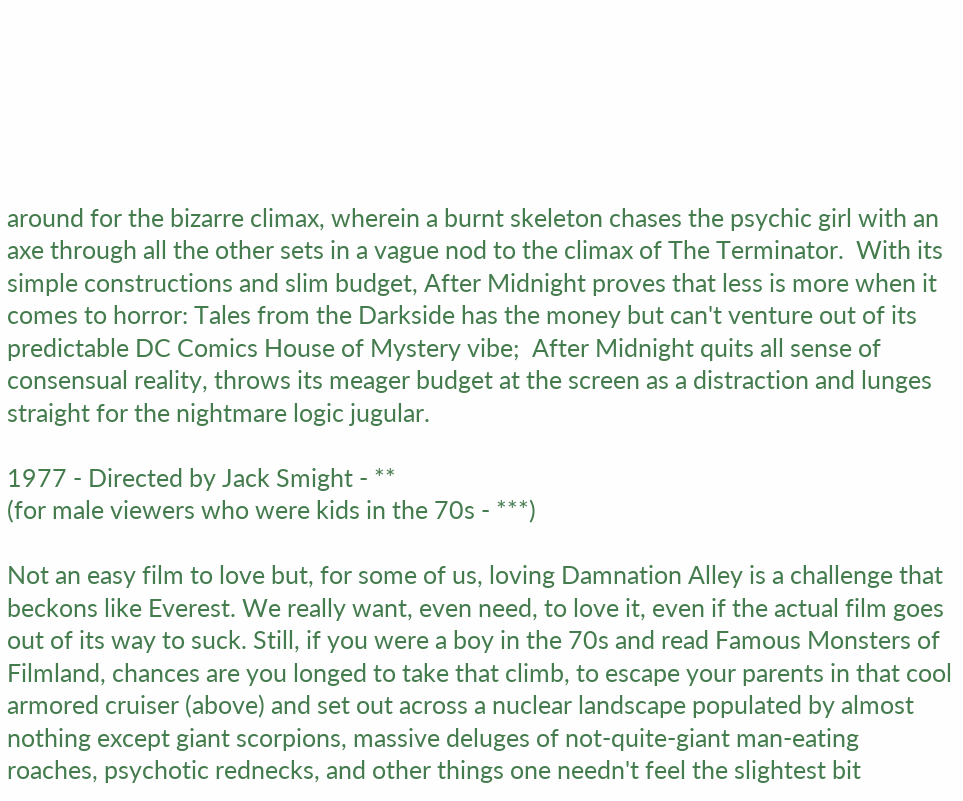around for the bizarre climax, wherein a burnt skeleton chases the psychic girl with an axe through all the other sets in a vague nod to the climax of The Terminator.  With its simple constructions and slim budget, After Midnight proves that less is more when it comes to horror: Tales from the Darkside has the money but can't venture out of its predictable DC Comics House of Mystery vibe;  After Midnight quits all sense of consensual reality, throws its meager budget at the screen as a distraction and lunges straight for the nightmare logic jugular.

1977 - Directed by Jack Smight - **
(for male viewers who were kids in the 70s - ***)

Not an easy film to love but, for some of us, loving Damnation Alley is a challenge that beckons like Everest. We really want, even need, to love it, even if the actual film goes out of its way to suck. Still, if you were a boy in the 70s and read Famous Monsters of Filmland, chances are you longed to take that climb, to escape your parents in that cool armored cruiser (above) and set out across a nuclear landscape populated by almost nothing except giant scorpions, massive deluges of not-quite-giant man-eating roaches, psychotic rednecks, and other things one needn't feel the slightest bit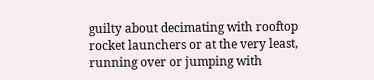guilty about decimating with rooftop rocket launchers or at the very least, running over or jumping with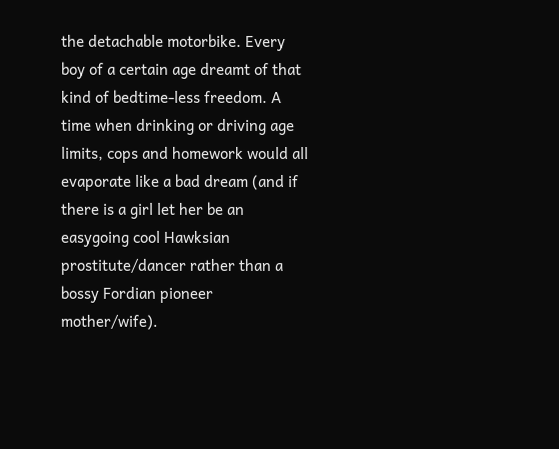the detachable motorbike. Every boy of a certain age dreamt of that kind of bedtime-less freedom. A time when drinking or driving age limits, cops and homework would all evaporate like a bad dream (and if there is a girl let her be an easygoing cool Hawksian prostitute/dancer rather than a bossy Fordian pioneer mother/wife).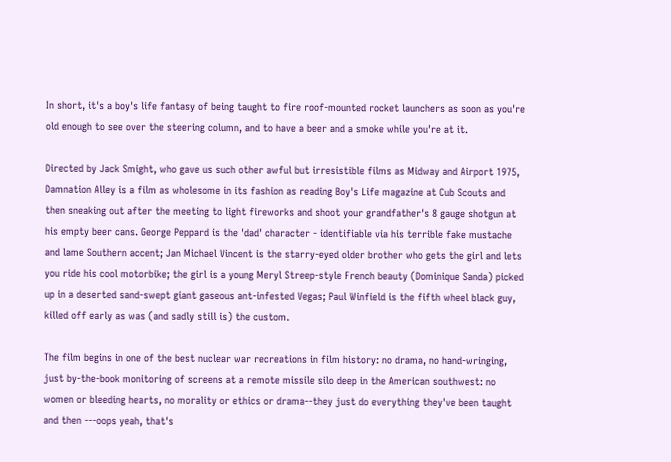In short, it's a boy's life fantasy of being taught to fire roof-mounted rocket launchers as soon as you're old enough to see over the steering column, and to have a beer and a smoke while you're at it.

Directed by Jack Smight, who gave us such other awful but irresistible films as Midway and Airport 1975, Damnation Alley is a film as wholesome in its fashion as reading Boy's Life magazine at Cub Scouts and then sneaking out after the meeting to light fireworks and shoot your grandfather's 8 gauge shotgun at his empty beer cans. George Peppard is the 'dad' character - identifiable via his terrible fake mustache and lame Southern accent; Jan Michael Vincent is the starry-eyed older brother who gets the girl and lets you ride his cool motorbike; the girl is a young Meryl Streep-style French beauty (Dominique Sanda) picked up in a deserted sand-swept giant gaseous ant-infested Vegas; Paul Winfield is the fifth wheel black guy, killed off early as was (and sadly still is) the custom.

The film begins in one of the best nuclear war recreations in film history: no drama, no hand-wringing, just by-the-book monitoring of screens at a remote missile silo deep in the American southwest: no women or bleeding hearts, no morality or ethics or drama--they just do everything they've been taught and then ---oops yeah, that's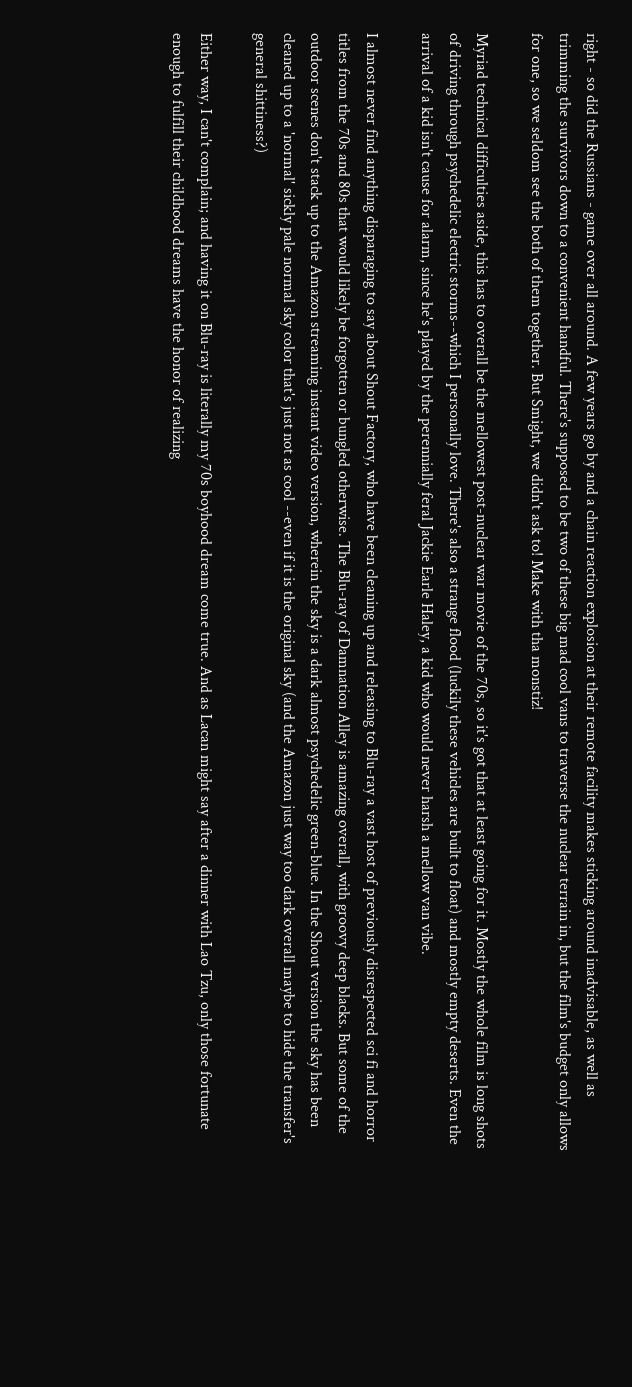right - so did the Russians - game over all around. A few years go by and a chain reaction explosion at their remote facility makes sticking around inadvisable, as well as trimming the survivors down to a convenient handful. There's supposed to be two of these big mad cool vans to traverse the nuclear terrain in, but the film's budget only allows for one, so we seldom see the both of them together. But Smight, we didn't ask to! Make with tha monstiz!

Myriad technical difficulties aside, this has to overall be the mellowest post-nuclear war movie of the 70s, so it's got that at least going for it. Mostly the whole film is long shots of driving through psychedelic electric storms--which I personally love. There's also a strange flood (luckily these vehicles are built to float) and mostly empty deserts. Even the arrival of a kid isn't cause for alarm, since he's played by the perennially feral Jackie Earle Haley, a kid who would never harsh a mellow van vibe.

I almost never find anything disparaging to say about Shout Factory, who have been cleaning up and releasing to Blu-ray a vast host of previously disrespected sci fi and horror titles from the 70s and 80s that would likely be forgotten or bungled otherwise. The Blu-ray of Damnation Alley is amazing overall, with groovy deep blacks. But some of the outdoor scenes don't stack up to the Amazon streaming instant video version, wherein the sky is a dark almost psychedelic green-blue. In the Shout version the sky has been cleaned up to a 'normal' sickly pale normal sky color that's just not as cool --even if it is the original sky (and the Amazon just way too dark overall maybe to hide the transfer's general shittiness?)

Either way, I can't complain; and having it on Blu-ray is literally my 70s boyhood dream come true. And as Lacan might say after a dinner with Lao Tzu, only those fortunate enough to fulfill their childhood dreams have the honor of realizing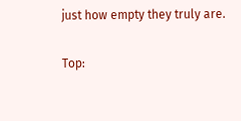just how empty they truly are.

Top: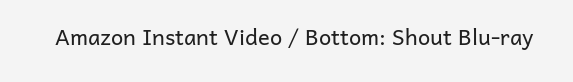Amazon Instant Video / Bottom: Shout Blu-ray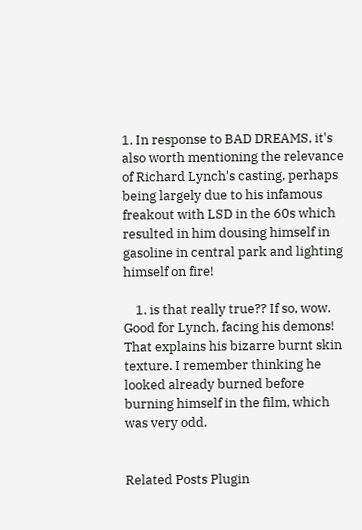1. In response to BAD DREAMS, it's also worth mentioning the relevance of Richard Lynch's casting, perhaps being largely due to his infamous freakout with LSD in the 60s which resulted in him dousing himself in gasoline in central park and lighting himself on fire!

    1. is that really true?? If so, wow. Good for Lynch, facing his demons! That explains his bizarre burnt skin texture. I remember thinking he looked already burned before burning himself in the film, which was very odd.


Related Posts Plugin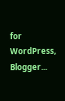for WordPress, Blogger...